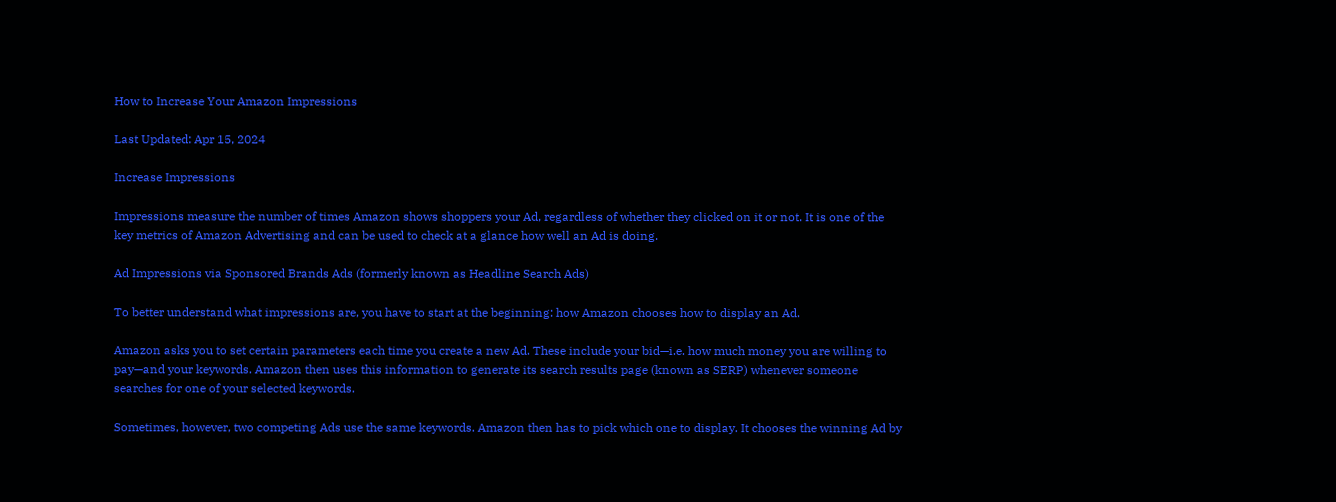How to Increase Your Amazon Impressions

Last Updated: Apr 15, 2024

Increase Impressions

Impressions measure the number of times Amazon shows shoppers your Ad, regardless of whether they clicked on it or not. It is one of the key metrics of Amazon Advertising and can be used to check at a glance how well an Ad is doing.

Ad Impressions via Sponsored Brands Ads (formerly known as Headline Search Ads)

To better understand what impressions are, you have to start at the beginning: how Amazon chooses how to display an Ad.

Amazon asks you to set certain parameters each time you create a new Ad. These include your bid—i.e. how much money you are willing to pay—and your keywords. Amazon then uses this information to generate its search results page (known as SERP) whenever someone searches for one of your selected keywords.

Sometimes, however, two competing Ads use the same keywords. Amazon then has to pick which one to display. It chooses the winning Ad by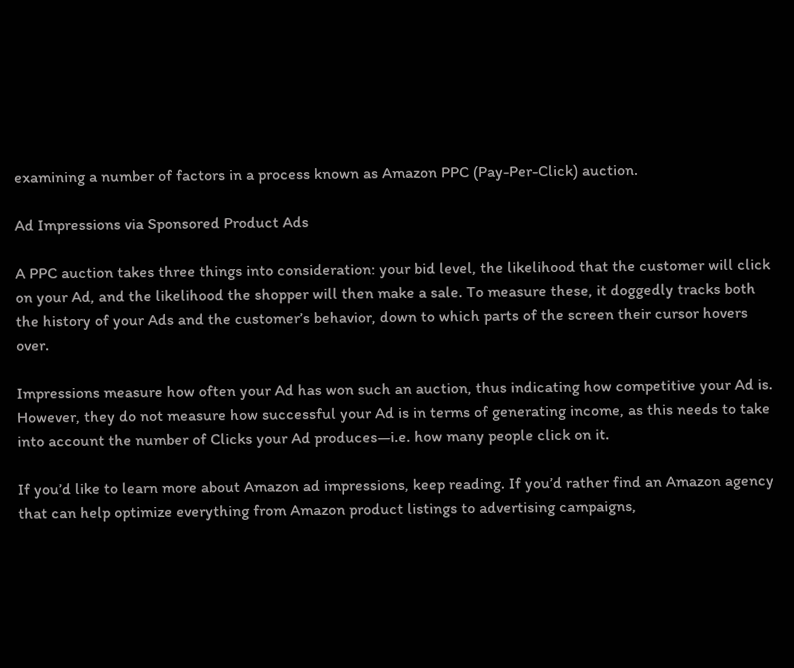examining a number of factors in a process known as Amazon PPC (Pay-Per-Click) auction.

Ad Impressions via Sponsored Product Ads

A PPC auction takes three things into consideration: your bid level, the likelihood that the customer will click on your Ad, and the likelihood the shopper will then make a sale. To measure these, it doggedly tracks both the history of your Ads and the customer’s behavior, down to which parts of the screen their cursor hovers over.

Impressions measure how often your Ad has won such an auction, thus indicating how competitive your Ad is. However, they do not measure how successful your Ad is in terms of generating income, as this needs to take into account the number of Clicks your Ad produces—i.e. how many people click on it.

If you’d like to learn more about Amazon ad impressions, keep reading. If you’d rather find an Amazon agency that can help optimize everything from Amazon product listings to advertising campaigns,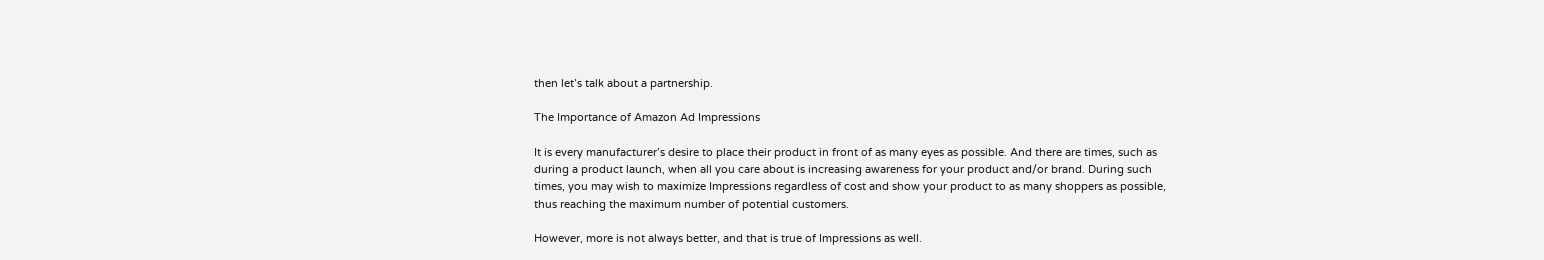then let’s talk about a partnership.

The Importance of Amazon Ad Impressions

It is every manufacturer’s desire to place their product in front of as many eyes as possible. And there are times, such as during a product launch, when all you care about is increasing awareness for your product and/or brand. During such times, you may wish to maximize Impressions regardless of cost and show your product to as many shoppers as possible, thus reaching the maximum number of potential customers.

However, more is not always better, and that is true of Impressions as well.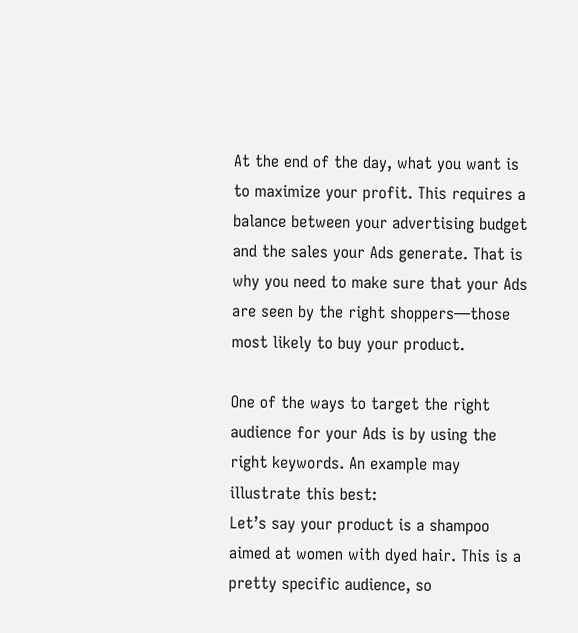At the end of the day, what you want is to maximize your profit. This requires a balance between your advertising budget and the sales your Ads generate. That is why you need to make sure that your Ads are seen by the right shoppers—those most likely to buy your product.

One of the ways to target the right audience for your Ads is by using the right keywords. An example may illustrate this best:
Let’s say your product is a shampoo aimed at women with dyed hair. This is a pretty specific audience, so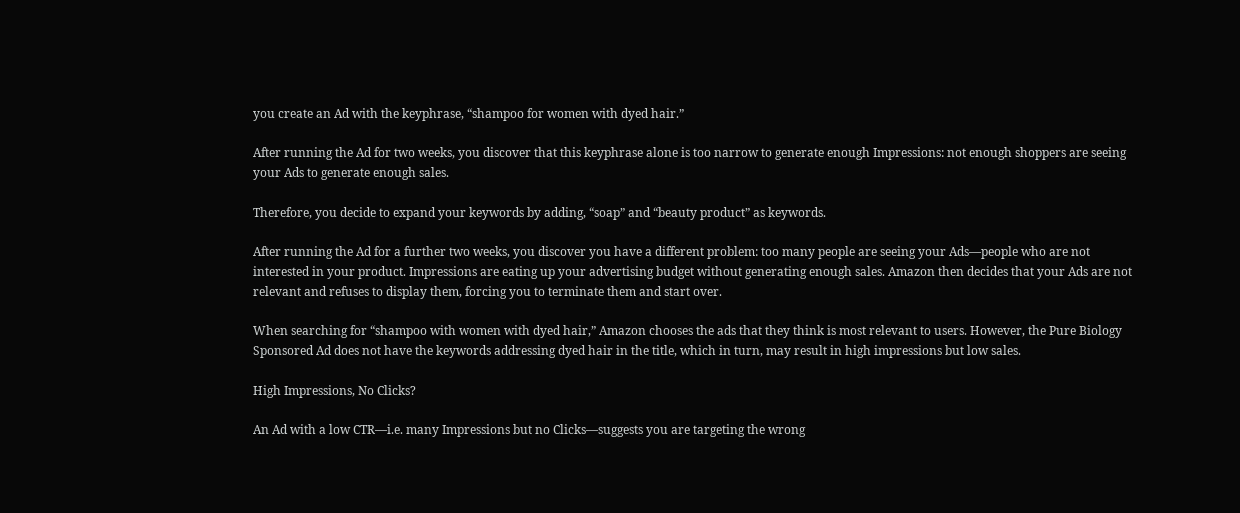you create an Ad with the keyphrase, “shampoo for women with dyed hair.”

After running the Ad for two weeks, you discover that this keyphrase alone is too narrow to generate enough Impressions: not enough shoppers are seeing your Ads to generate enough sales.

Therefore, you decide to expand your keywords by adding, “soap” and “beauty product” as keywords.

After running the Ad for a further two weeks, you discover you have a different problem: too many people are seeing your Ads—people who are not interested in your product. Impressions are eating up your advertising budget without generating enough sales. Amazon then decides that your Ads are not relevant and refuses to display them, forcing you to terminate them and start over.

When searching for “shampoo with women with dyed hair,” Amazon chooses the ads that they think is most relevant to users. However, the Pure Biology Sponsored Ad does not have the keywords addressing dyed hair in the title, which in turn, may result in high impressions but low sales.

High Impressions, No Clicks?

An Ad with a low CTR—i.e. many Impressions but no Clicks—suggests you are targeting the wrong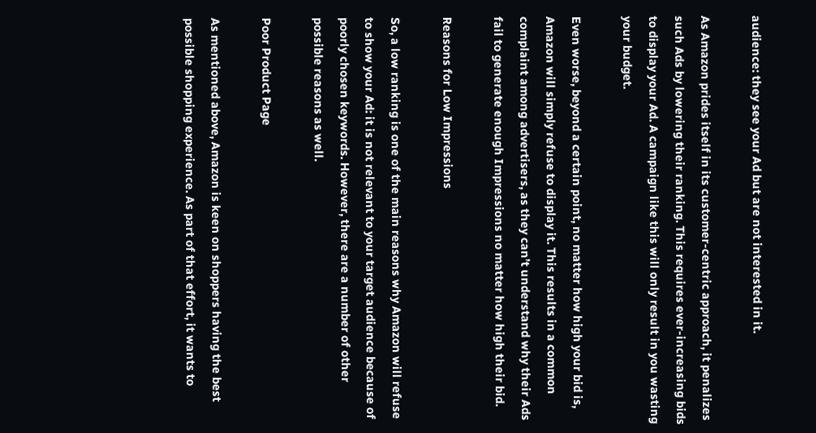audience: they see your Ad but are not interested in it.

As Amazon prides itself in its customer-centric approach, it penalizes such Ads by lowering their ranking. This requires ever-increasing bids to display your Ad. A campaign like this will only result in you wasting your budget.

Even worse, beyond a certain point, no matter how high your bid is, Amazon will simply refuse to display it. This results in a common complaint among advertisers, as they can’t understand why their Ads fail to generate enough Impressions no matter how high their bid.

Reasons for Low Impressions

So, a low ranking is one of the main reasons why Amazon will refuse to show your Ad: it is not relevant to your target audience because of poorly chosen keywords. However, there are a number of other possible reasons as well.

Poor Product Page

As mentioned above, Amazon is keen on shoppers having the best possible shopping experience. As part of that effort, it wants to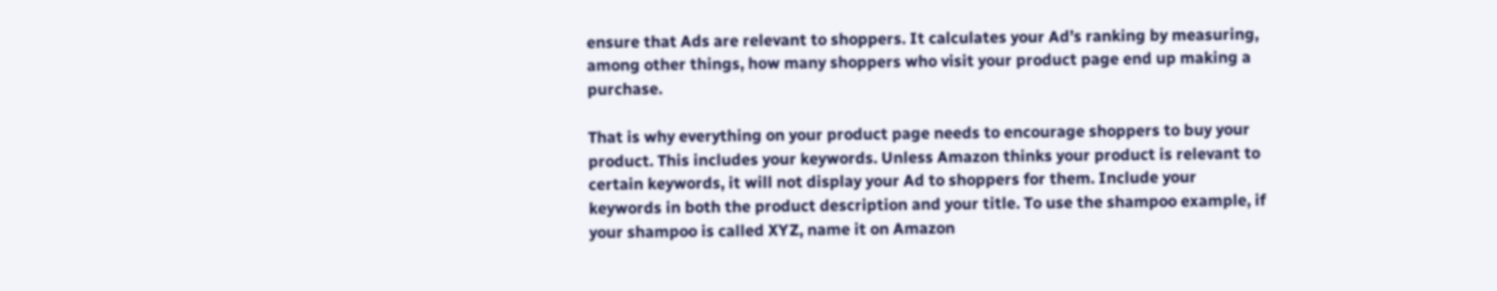ensure that Ads are relevant to shoppers. It calculates your Ad’s ranking by measuring, among other things, how many shoppers who visit your product page end up making a purchase.

That is why everything on your product page needs to encourage shoppers to buy your product. This includes your keywords. Unless Amazon thinks your product is relevant to certain keywords, it will not display your Ad to shoppers for them. Include your keywords in both the product description and your title. To use the shampoo example, if your shampoo is called XYZ, name it on Amazon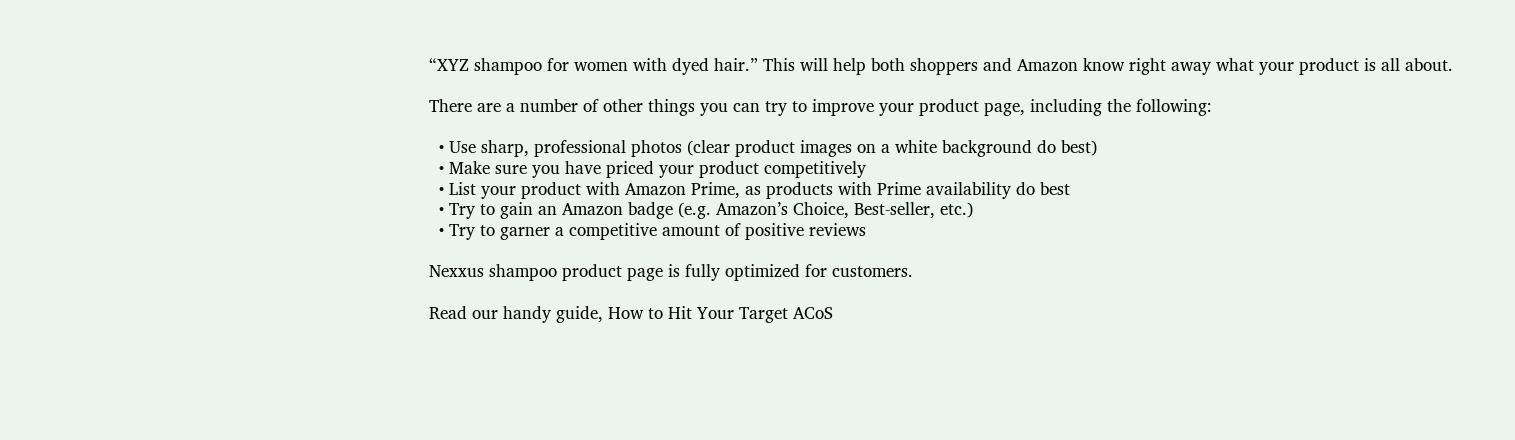“XYZ shampoo for women with dyed hair.” This will help both shoppers and Amazon know right away what your product is all about.

There are a number of other things you can try to improve your product page, including the following:

  • Use sharp, professional photos (clear product images on a white background do best)
  • Make sure you have priced your product competitively
  • List your product with Amazon Prime, as products with Prime availability do best
  • Try to gain an Amazon badge (e.g. Amazon’s Choice, Best-seller, etc.)
  • Try to garner a competitive amount of positive reviews

Nexxus shampoo product page is fully optimized for customers.

Read our handy guide, How to Hit Your Target ACoS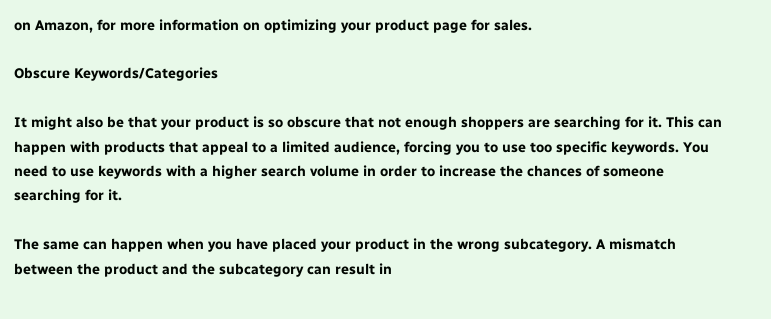on Amazon, for more information on optimizing your product page for sales.

Obscure Keywords/Categories

It might also be that your product is so obscure that not enough shoppers are searching for it. This can happen with products that appeal to a limited audience, forcing you to use too specific keywords. You need to use keywords with a higher search volume in order to increase the chances of someone searching for it.

The same can happen when you have placed your product in the wrong subcategory. A mismatch between the product and the subcategory can result in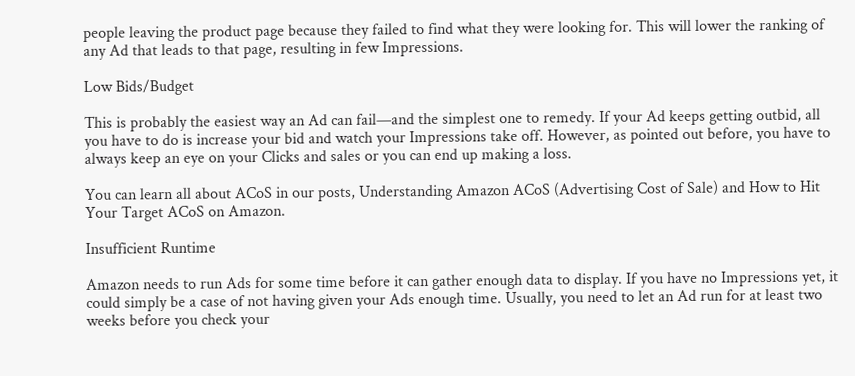people leaving the product page because they failed to find what they were looking for. This will lower the ranking of any Ad that leads to that page, resulting in few Impressions.

Low Bids/Budget

This is probably the easiest way an Ad can fail—and the simplest one to remedy. If your Ad keeps getting outbid, all you have to do is increase your bid and watch your Impressions take off. However, as pointed out before, you have to always keep an eye on your Clicks and sales or you can end up making a loss.

You can learn all about ACoS in our posts, Understanding Amazon ACoS (Advertising Cost of Sale) and How to Hit Your Target ACoS on Amazon.

Insufficient Runtime

Amazon needs to run Ads for some time before it can gather enough data to display. If you have no Impressions yet, it could simply be a case of not having given your Ads enough time. Usually, you need to let an Ad run for at least two weeks before you check your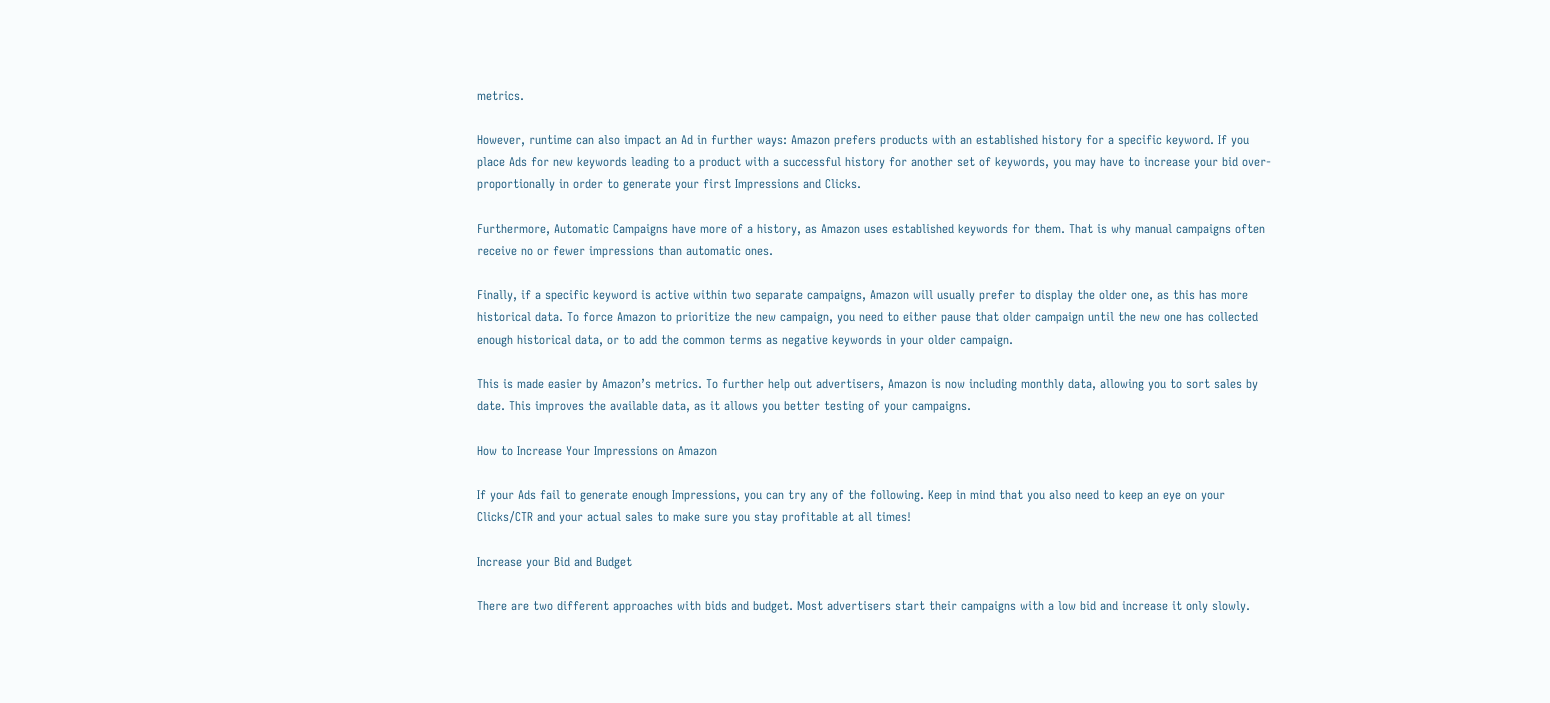metrics.

However, runtime can also impact an Ad in further ways: Amazon prefers products with an established history for a specific keyword. If you place Ads for new keywords leading to a product with a successful history for another set of keywords, you may have to increase your bid over-proportionally in order to generate your first Impressions and Clicks.

Furthermore, Automatic Campaigns have more of a history, as Amazon uses established keywords for them. That is why manual campaigns often receive no or fewer impressions than automatic ones.

Finally, if a specific keyword is active within two separate campaigns, Amazon will usually prefer to display the older one, as this has more historical data. To force Amazon to prioritize the new campaign, you need to either pause that older campaign until the new one has collected enough historical data, or to add the common terms as negative keywords in your older campaign.

This is made easier by Amazon’s metrics. To further help out advertisers, Amazon is now including monthly data, allowing you to sort sales by date. This improves the available data, as it allows you better testing of your campaigns.

How to Increase Your Impressions on Amazon

If your Ads fail to generate enough Impressions, you can try any of the following. Keep in mind that you also need to keep an eye on your Clicks/CTR and your actual sales to make sure you stay profitable at all times!

Increase your Bid and Budget

There are two different approaches with bids and budget. Most advertisers start their campaigns with a low bid and increase it only slowly.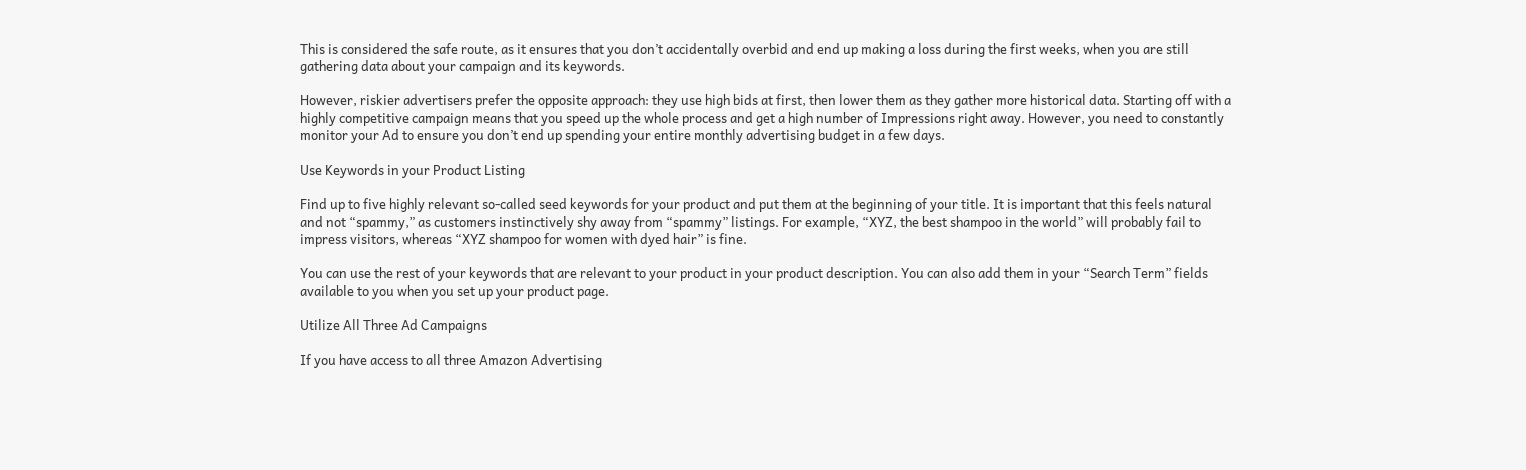This is considered the safe route, as it ensures that you don’t accidentally overbid and end up making a loss during the first weeks, when you are still gathering data about your campaign and its keywords.

However, riskier advertisers prefer the opposite approach: they use high bids at first, then lower them as they gather more historical data. Starting off with a highly competitive campaign means that you speed up the whole process and get a high number of Impressions right away. However, you need to constantly monitor your Ad to ensure you don’t end up spending your entire monthly advertising budget in a few days.

Use Keywords in your Product Listing

Find up to five highly relevant so-called seed keywords for your product and put them at the beginning of your title. It is important that this feels natural and not “spammy,” as customers instinctively shy away from “spammy” listings. For example, “XYZ, the best shampoo in the world” will probably fail to impress visitors, whereas “XYZ shampoo for women with dyed hair” is fine.

You can use the rest of your keywords that are relevant to your product in your product description. You can also add them in your “Search Term” fields available to you when you set up your product page.

Utilize All Three Ad Campaigns

If you have access to all three Amazon Advertising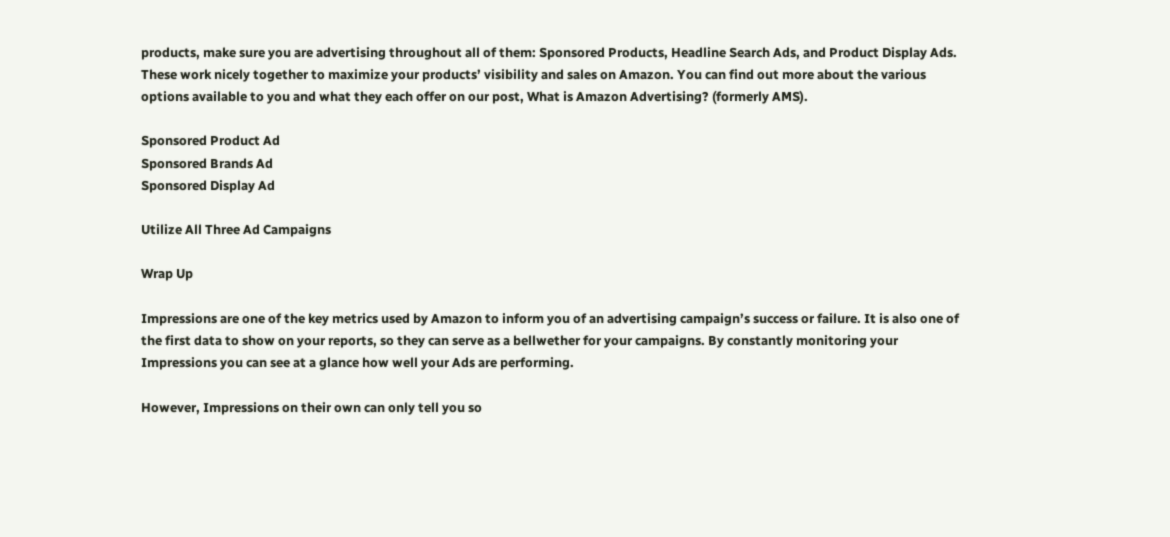products, make sure you are advertising throughout all of them: Sponsored Products, Headline Search Ads, and Product Display Ads. These work nicely together to maximize your products’ visibility and sales on Amazon. You can find out more about the various options available to you and what they each offer on our post, What is Amazon Advertising? (formerly AMS).

Sponsored Product Ad
Sponsored Brands Ad
Sponsored Display Ad

Utilize All Three Ad Campaigns

Wrap Up

Impressions are one of the key metrics used by Amazon to inform you of an advertising campaign’s success or failure. It is also one of the first data to show on your reports, so they can serve as a bellwether for your campaigns. By constantly monitoring your Impressions you can see at a glance how well your Ads are performing.

However, Impressions on their own can only tell you so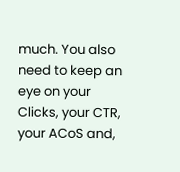much. You also need to keep an eye on your Clicks, your CTR, your ACoS and,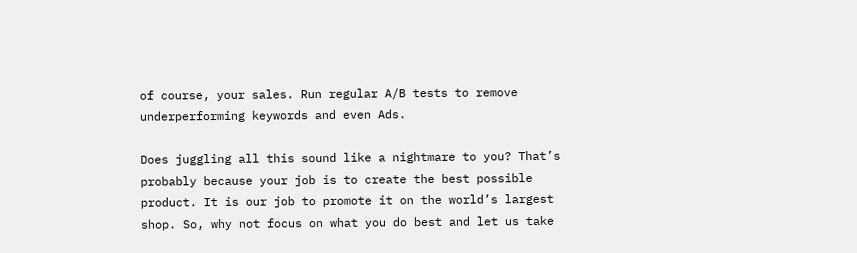of course, your sales. Run regular A/B tests to remove underperforming keywords and even Ads.

Does juggling all this sound like a nightmare to you? That’s probably because your job is to create the best possible product. It is our job to promote it on the world’s largest shop. So, why not focus on what you do best and let us take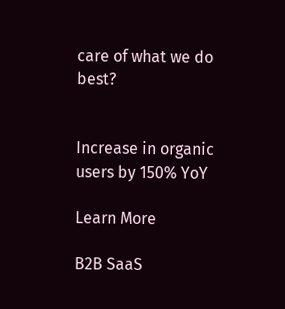care of what we do best?


Increase in organic users by 150% YoY

Learn More

B2B SaaS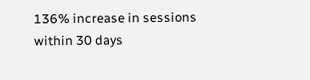136% increase in sessions within 30 days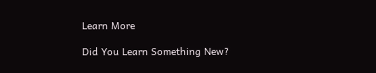Learn More

Did You Learn Something New?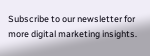Subscribe to our newsletter for more digital marketing insights.